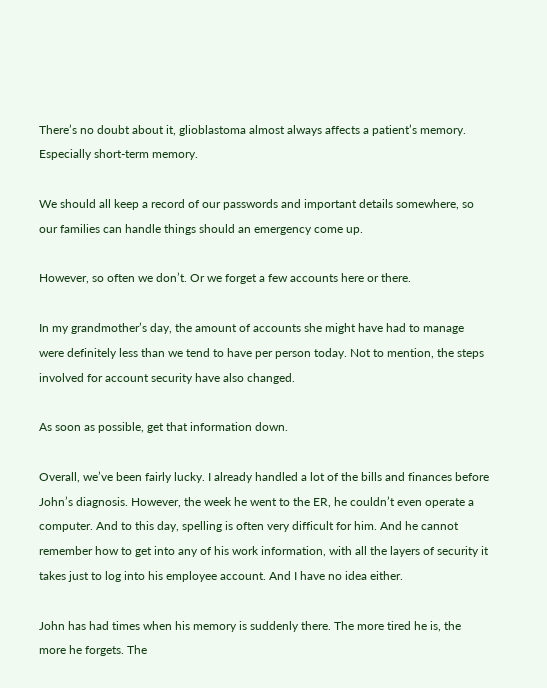There’s no doubt about it, glioblastoma almost always affects a patient’s memory. Especially short-term memory.

We should all keep a record of our passwords and important details somewhere, so our families can handle things should an emergency come up.

However, so often we don’t. Or we forget a few accounts here or there.

In my grandmother’s day, the amount of accounts she might have had to manage were definitely less than we tend to have per person today. Not to mention, the steps involved for account security have also changed.

As soon as possible, get that information down.

Overall, we’ve been fairly lucky. I already handled a lot of the bills and finances before John’s diagnosis. However, the week he went to the ER, he couldn’t even operate a computer. And to this day, spelling is often very difficult for him. And he cannot remember how to get into any of his work information, with all the layers of security it takes just to log into his employee account. And I have no idea either.

John has had times when his memory is suddenly there. The more tired he is, the more he forgets. The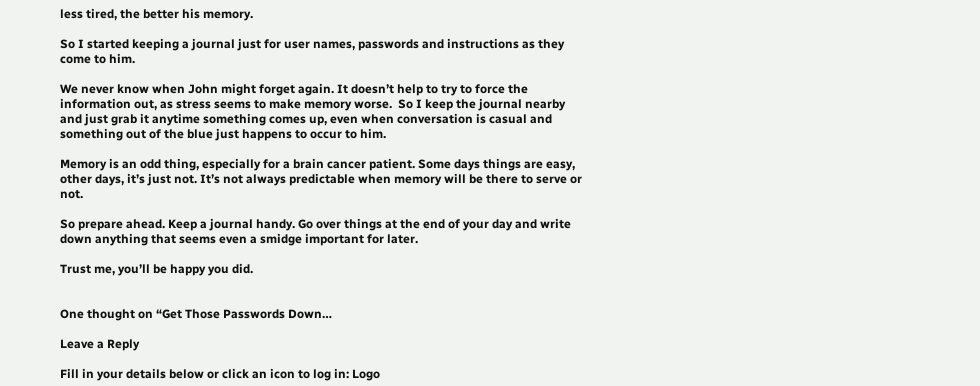less tired, the better his memory.

So I started keeping a journal just for user names, passwords and instructions as they come to him.

We never know when John might forget again. It doesn’t help to try to force the information out, as stress seems to make memory worse.  So I keep the journal nearby and just grab it anytime something comes up, even when conversation is casual and something out of the blue just happens to occur to him.

Memory is an odd thing, especially for a brain cancer patient. Some days things are easy, other days, it’s just not. It’s not always predictable when memory will be there to serve or not.

So prepare ahead. Keep a journal handy. Go over things at the end of your day and write down anything that seems even a smidge important for later.

Trust me, you’ll be happy you did.


One thought on “Get Those Passwords Down…

Leave a Reply

Fill in your details below or click an icon to log in: Logo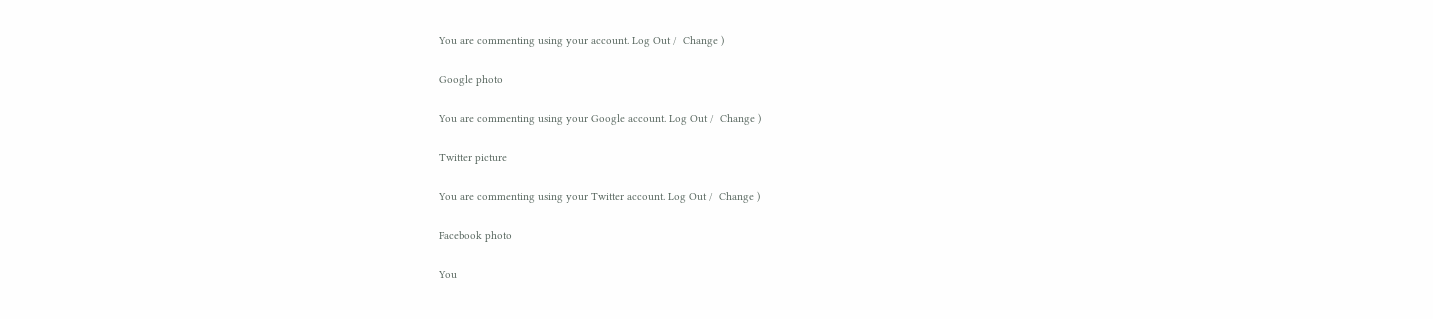You are commenting using your account. Log Out /  Change )

Google photo

You are commenting using your Google account. Log Out /  Change )

Twitter picture

You are commenting using your Twitter account. Log Out /  Change )

Facebook photo

You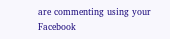are commenting using your Facebook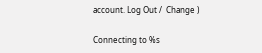account. Log Out /  Change )

Connecting to %s